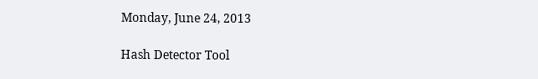Monday, June 24, 2013

Hash Detector Tool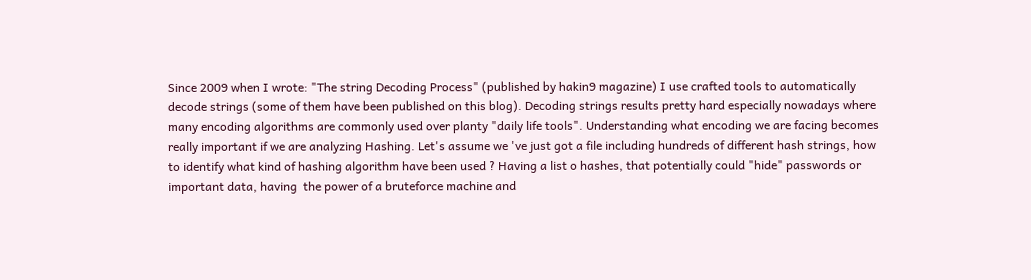Since 2009 when I wrote: "The string Decoding Process" (published by hakin9 magazine) I use crafted tools to automatically decode strings (some of them have been published on this blog). Decoding strings results pretty hard especially nowadays where many encoding algorithms are commonly used over planty "daily life tools". Understanding what encoding we are facing becomes really important if we are analyzing Hashing. Let's assume we 've just got a file including hundreds of different hash strings, how to identify what kind of hashing algorithm have been used ? Having a list o hashes, that potentially could "hide" passwords or important data, having  the power of a bruteforce machine and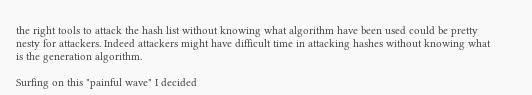the right tools to attack the hash list without knowing what algorithm have been used could be pretty nesty for attackers. Indeed attackers might have difficult time in attacking hashes without knowing what is the generation algorithm.

Surfing on this "painful wave" I decided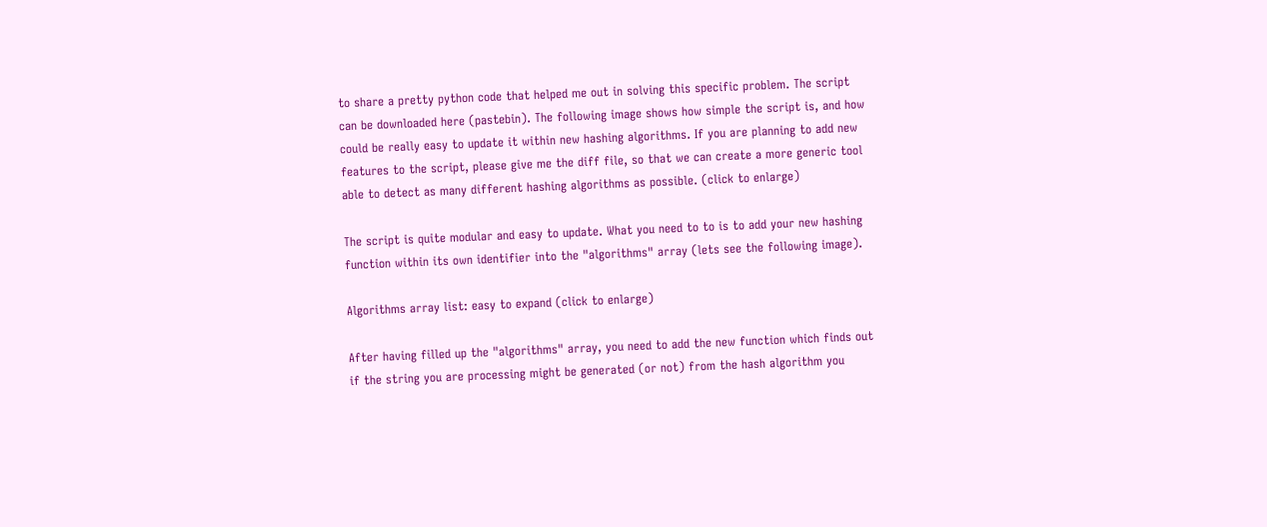to share a pretty python code that helped me out in solving this specific problem. The script can be downloaded here (pastebin). The following image shows how simple the script is, and how could be really easy to update it within new hashing algorithms. If you are planning to add new features to the script, please give me the diff file, so that we can create a more generic tool able to detect as many different hashing algorithms as possible. (click to enlarge)

The script is quite modular and easy to update. What you need to to is to add your new hashing function within its own identifier into the "algorithms" array (lets see the following image).

Algorithms array list: easy to expand (click to enlarge)

After having filled up the "algorithms" array, you need to add the new function which finds out if the string you are processing might be generated (or not) from the hash algorithm you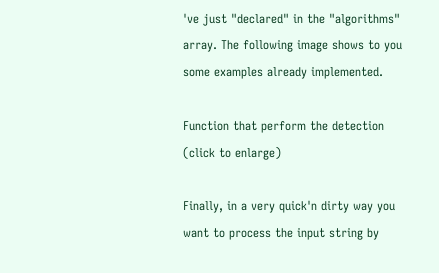've just "declared" in the "algorithms" array. The following image shows to you some examples already implemented.

Function that perform the detection (click to enlarge)

Finally, in a very quick'n dirty way you want to process the input string by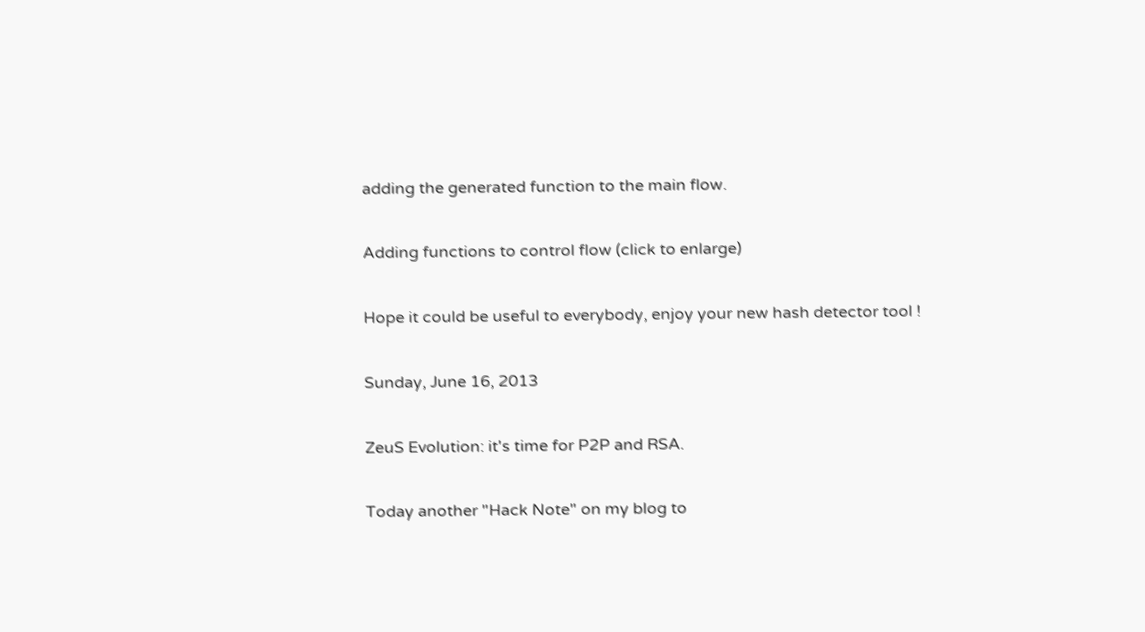adding the generated function to the main flow.

Adding functions to control flow (click to enlarge)

Hope it could be useful to everybody, enjoy your new hash detector tool !

Sunday, June 16, 2013

ZeuS Evolution: it's time for P2P and RSA.

Today another "Hack Note" on my blog to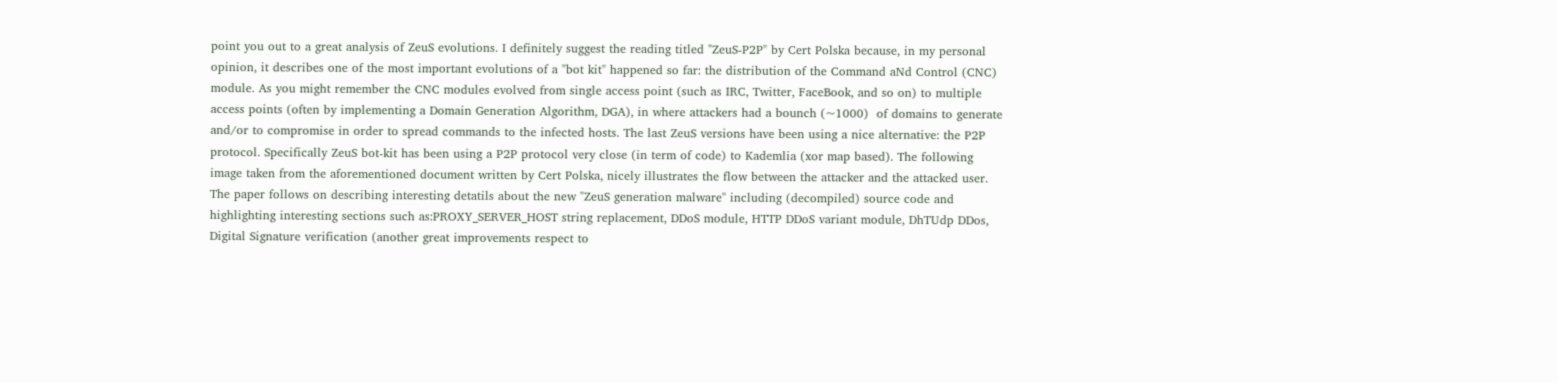point you out to a great analysis of ZeuS evolutions. I definitely suggest the reading titled "ZeuS-P2P" by Cert Polska because, in my personal opinion, it describes one of the most important evolutions of a "bot kit" happened so far: the distribution of the Command aNd Control (CNC) module. As you might remember the CNC modules evolved from single access point (such as IRC, Twitter, FaceBook, and so on) to multiple access points (often by implementing a Domain Generation Algorithm, DGA), in where attackers had a bounch (~1000)  of domains to generate and/or to compromise in order to spread commands to the infected hosts. The last ZeuS versions have been using a nice alternative: the P2P protocol. Specifically ZeuS bot-kit has been using a P2P protocol very close (in term of code) to Kademlia (xor map based). The following image taken from the aforementioned document written by Cert Polska, nicely illustrates the flow between the attacker and the attacked user.
The paper follows on describing interesting detatils about the new "ZeuS generation malware" including (decompiled) source code and highlighting interesting sections such as:PROXY_SERVER_HOST string replacement, DDoS module, HTTP DDoS variant module, DhTUdp DDos, Digital Signature verification (another great improvements respect to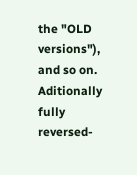the "OLD versions"), and so on. Aditionally fully reversed-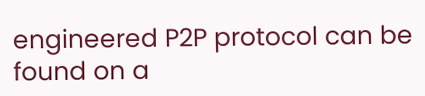engineered P2P protocol can be found on a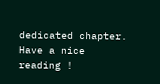dedicated chapter. Have a nice reading !